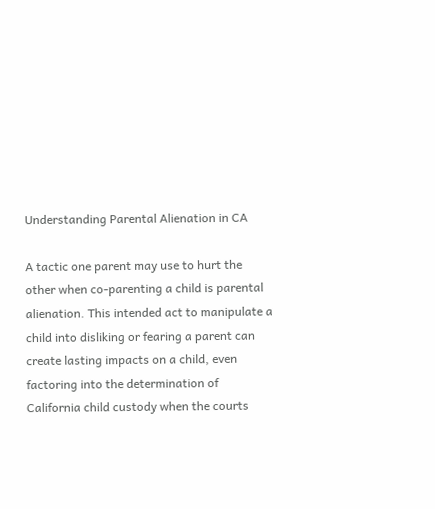Understanding Parental Alienation in CA

A tactic one parent may use to hurt the other when co-parenting a child is parental alienation. This intended act to manipulate a child into disliking or fearing a parent can create lasting impacts on a child, even factoring into the determination of California child custody when the courts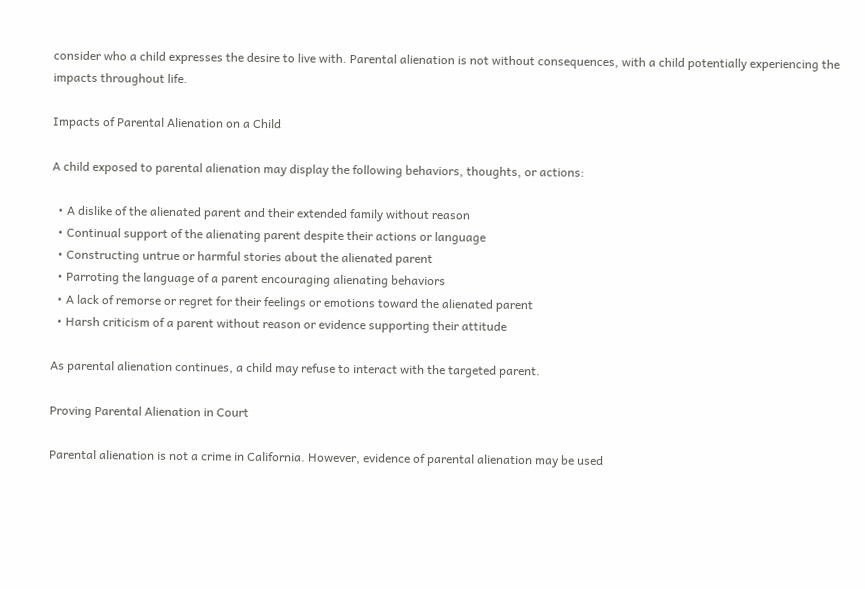consider who a child expresses the desire to live with. Parental alienation is not without consequences, with a child potentially experiencing the impacts throughout life.

Impacts of Parental Alienation on a Child

A child exposed to parental alienation may display the following behaviors, thoughts, or actions:

  • A dislike of the alienated parent and their extended family without reason
  • Continual support of the alienating parent despite their actions or language
  • Constructing untrue or harmful stories about the alienated parent
  • Parroting the language of a parent encouraging alienating behaviors
  • A lack of remorse or regret for their feelings or emotions toward the alienated parent
  • Harsh criticism of a parent without reason or evidence supporting their attitude

As parental alienation continues, a child may refuse to interact with the targeted parent.

Proving Parental Alienation in Court

Parental alienation is not a crime in California. However, evidence of parental alienation may be used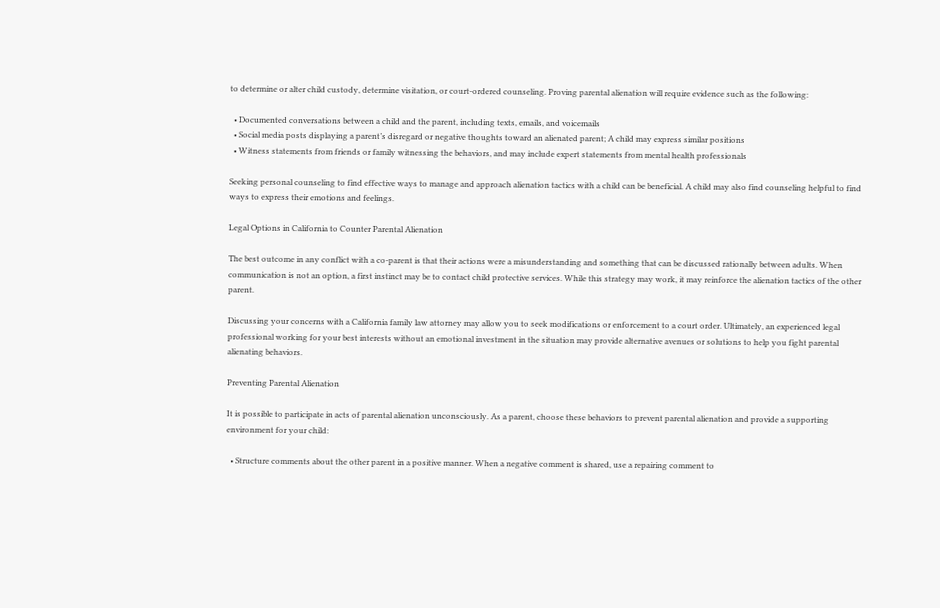to determine or alter child custody, determine visitation, or court-ordered counseling. Proving parental alienation will require evidence such as the following:

  • Documented conversations between a child and the parent, including texts, emails, and voicemails
  • Social media posts displaying a parent’s disregard or negative thoughts toward an alienated parent; A child may express similar positions
  • Witness statements from friends or family witnessing the behaviors, and may include expert statements from mental health professionals

Seeking personal counseling to find effective ways to manage and approach alienation tactics with a child can be beneficial. A child may also find counseling helpful to find ways to express their emotions and feelings.

Legal Options in California to Counter Parental Alienation

The best outcome in any conflict with a co-parent is that their actions were a misunderstanding and something that can be discussed rationally between adults. When communication is not an option, a first instinct may be to contact child protective services. While this strategy may work, it may reinforce the alienation tactics of the other parent.

Discussing your concerns with a California family law attorney may allow you to seek modifications or enforcement to a court order. Ultimately, an experienced legal professional working for your best interests without an emotional investment in the situation may provide alternative avenues or solutions to help you fight parental alienating behaviors.

Preventing Parental Alienation

It is possible to participate in acts of parental alienation unconsciously. As a parent, choose these behaviors to prevent parental alienation and provide a supporting environment for your child:

  • Structure comments about the other parent in a positive manner. When a negative comment is shared, use a repairing comment to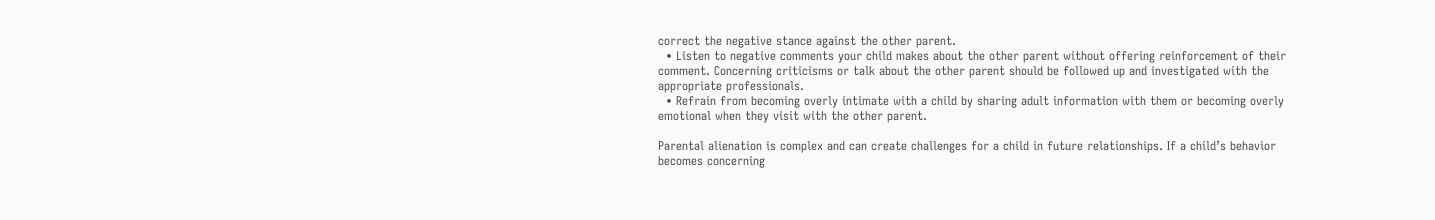correct the negative stance against the other parent.
  • Listen to negative comments your child makes about the other parent without offering reinforcement of their comment. Concerning criticisms or talk about the other parent should be followed up and investigated with the appropriate professionals.
  • Refrain from becoming overly intimate with a child by sharing adult information with them or becoming overly emotional when they visit with the other parent.

Parental alienation is complex and can create challenges for a child in future relationships. If a child’s behavior becomes concerning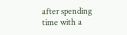after spending time with a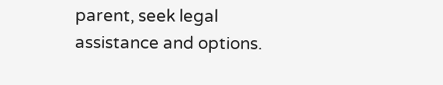parent, seek legal assistance and options.